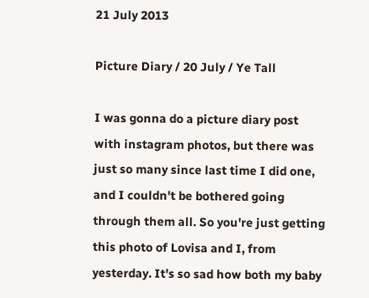21 July 2013

Picture Diary / 20 July / Ye Tall

I was gonna do a picture diary post with instagram photos, but there was just so many since last time I did one, and I couldn't be bothered going through them all. So you're just getting this photo of Lovisa and I, from yesterday. It's so sad how both my baby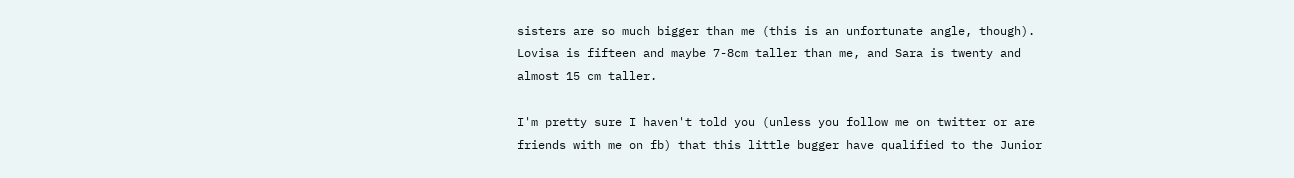sisters are so much bigger than me (this is an unfortunate angle, though). Lovisa is fifteen and maybe 7-8cm taller than me, and Sara is twenty and almost 15 cm taller.

I'm pretty sure I haven't told you (unless you follow me on twitter or are friends with me on fb) that this little bugger have qualified to the Junior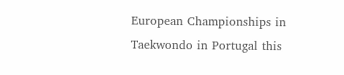European Championships in Taekwondo in Portugal this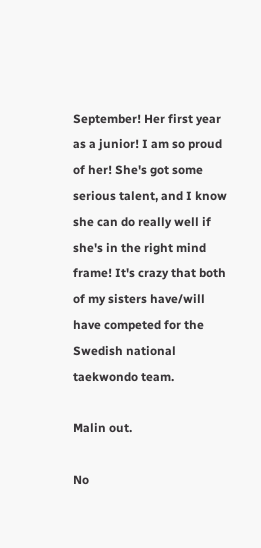September! Her first year as a junior! I am so proud of her! She's got some serious talent, and I know she can do really well if she's in the right mind frame! It's crazy that both of my sisters have/will have competed for the Swedish national taekwondo team.

Malin out.

No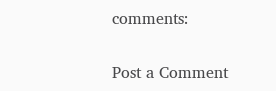comments:

Post a Comment